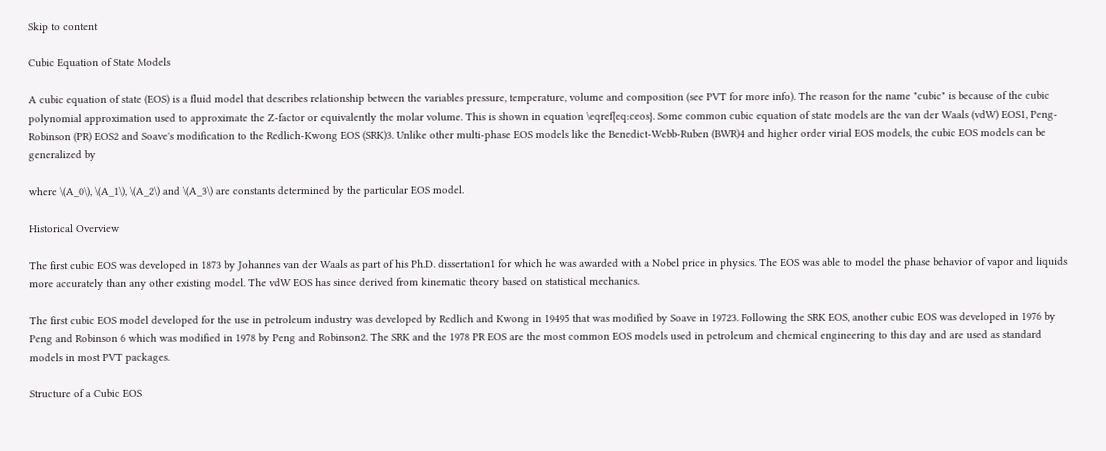Skip to content

Cubic Equation of State Models

A cubic equation of state (EOS) is a fluid model that describes relationship between the variables pressure, temperature, volume and composition (see PVT for more info). The reason for the name "cubic" is because of the cubic polynomial approximation used to approximate the Z-factor or equivalently the molar volume. This is shown in equation \eqref{eq:ceos}. Some common cubic equation of state models are the van der Waals (vdW) EOS1, Peng-Robinson (PR) EOS2 and Soave's modification to the Redlich-Kwong EOS (SRK)3. Unlike other multi-phase EOS models like the Benedict-Webb-Ruben (BWR)4 and higher order virial EOS models, the cubic EOS models can be generalized by

where \(A_0\), \(A_1\), \(A_2\) and \(A_3\) are constants determined by the particular EOS model.

Historical Overview

The first cubic EOS was developed in 1873 by Johannes van der Waals as part of his Ph.D. dissertation1 for which he was awarded with a Nobel price in physics. The EOS was able to model the phase behavior of vapor and liquids more accurately than any other existing model. The vdW EOS has since derived from kinematic theory based on statistical mechanics.

The first cubic EOS model developed for the use in petroleum industry was developed by Redlich and Kwong in 19495 that was modified by Soave in 19723. Following the SRK EOS, another cubic EOS was developed in 1976 by Peng and Robinson 6 which was modified in 1978 by Peng and Robinson2. The SRK and the 1978 PR EOS are the most common EOS models used in petroleum and chemical engineering to this day and are used as standard models in most PVT packages.

Structure of a Cubic EOS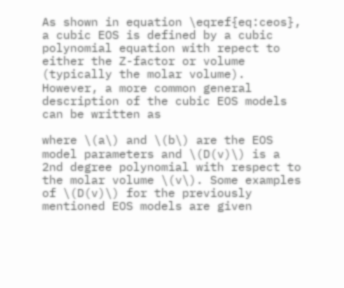As shown in equation \eqref{eq:ceos}, a cubic EOS is defined by a cubic polynomial equation with repect to either the Z-factor or volume (typically the molar volume). However, a more common general description of the cubic EOS models can be written as

where \(a\) and \(b\) are the EOS model parameters and \(D(v)\) is a 2nd degree polynomial with respect to the molar volume \(v\). Some examples of \(D(v)\) for the previously mentioned EOS models are given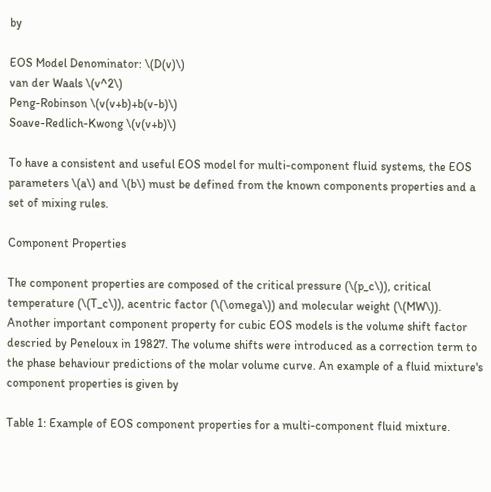by

EOS Model Denominator: \(D(v)\)
van der Waals \(v^2\)
Peng-Robinson \(v(v+b)+b(v-b)\)
Soave-Redlich-Kwong \(v(v+b)\)

To have a consistent and useful EOS model for multi-component fluid systems, the EOS parameters \(a\) and \(b\) must be defined from the known components properties and a set of mixing rules.

Component Properties

The component properties are composed of the critical pressure (\(p_c\)), critical temperature (\(T_c\)), acentric factor (\(\omega\)) and molecular weight (\(MW\)). Another important component property for cubic EOS models is the volume shift factor descried by Peneloux in 19827. The volume shifts were introduced as a correction term to the phase behaviour predictions of the molar volume curve. An example of a fluid mixture's component properties is given by

Table 1: Example of EOS component properties for a multi-component fluid mixture.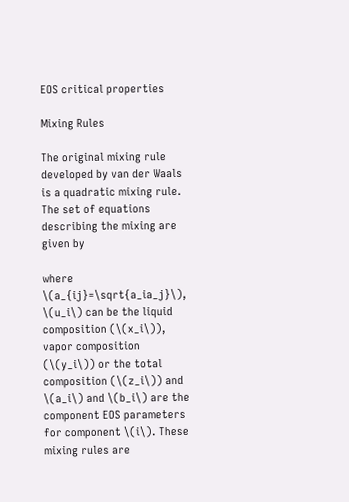EOS critical properties

Mixing Rules

The original mixing rule developed by van der Waals is a quadratic mixing rule. The set of equations describing the mixing are given by

where \(a_{ij}=\sqrt{a_ia_j}\), \(u_i\) can be the liquid composition (\(x_i\)), vapor composition (\(y_i\)) or the total composition (\(z_i\)) and \(a_i\) and \(b_i\) are the component EOS parameters for component \(i\). These mixing rules are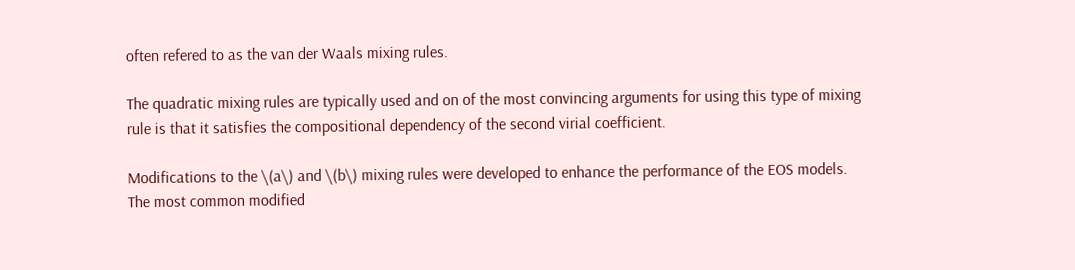often refered to as the van der Waals mixing rules.

The quadratic mixing rules are typically used and on of the most convincing arguments for using this type of mixing rule is that it satisfies the compositional dependency of the second virial coefficient.

Modifications to the \(a\) and \(b\) mixing rules were developed to enhance the performance of the EOS models. The most common modified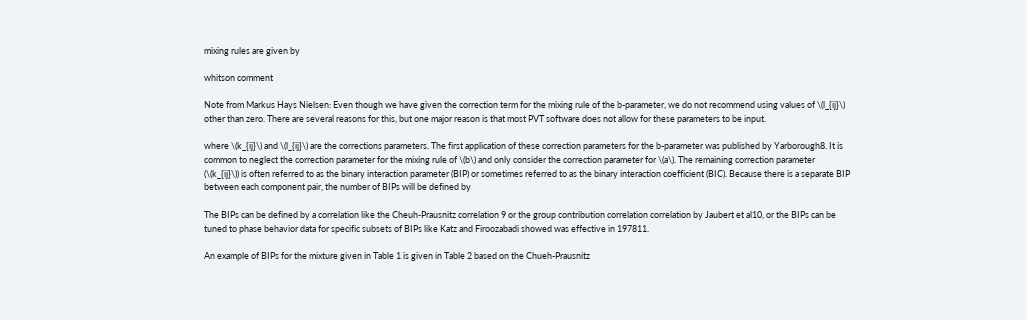mixing rules are given by

whitson comment

Note from Markus Hays Nielsen: Even though we have given the correction term for the mixing rule of the b-parameter, we do not recommend using values of \(l_{ij}\) other than zero. There are several reasons for this, but one major reason is that most PVT software does not allow for these parameters to be input.

where \(k_{ij}\) and \(l_{ij}\) are the corrections parameters. The first application of these correction parameters for the b-parameter was published by Yarborough8. It is common to neglect the correction parameter for the mixing rule of \(b\) and only consider the correction parameter for \(a\). The remaining correction parameter (\(k_{ij}\)) is often referred to as the binary interaction parameter (BIP) or sometimes referred to as the binary interaction coefficient (BIC). Because there is a separate BIP between each component pair, the number of BIPs will be defined by

The BIPs can be defined by a correlation like the Cheuh-Prausnitz correlation 9 or the group contribution correlation correlation by Jaubert et al10, or the BIPs can be tuned to phase behavior data for specific subsets of BIPs like Katz and Firoozabadi showed was effective in 197811.

An example of BIPs for the mixture given in Table 1 is given in Table 2 based on the Chueh-Prausnitz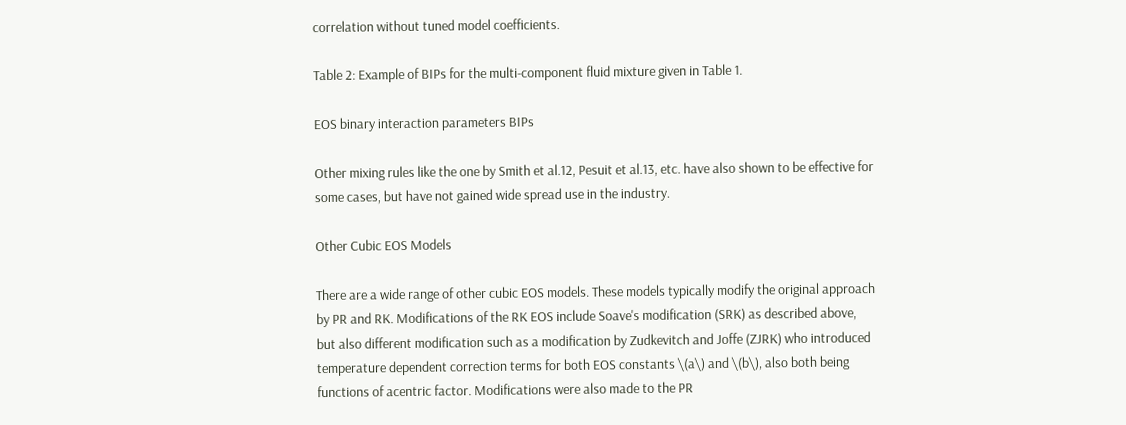correlation without tuned model coefficients.

Table 2: Example of BIPs for the multi-component fluid mixture given in Table 1.

EOS binary interaction parameters BIPs

Other mixing rules like the one by Smith et al.12, Pesuit et al.13, etc. have also shown to be effective for some cases, but have not gained wide spread use in the industry.

Other Cubic EOS Models

There are a wide range of other cubic EOS models. These models typically modify the original approach by PR and RK. Modifications of the RK EOS include Soave's modification (SRK) as described above, but also different modification such as a modification by Zudkevitch and Joffe (ZJRK) who introduced temperature dependent correction terms for both EOS constants \(a\) and \(b\), also both being functions of acentric factor. Modifications were also made to the PR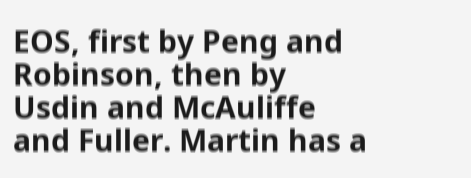EOS, first by Peng and Robinson, then by Usdin and McAuliffe and Fuller. Martin has a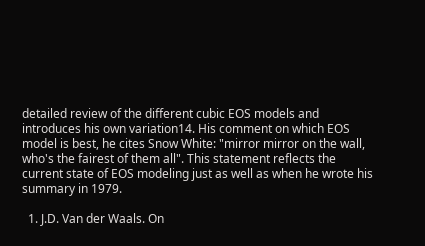detailed review of the different cubic EOS models and introduces his own variation14. His comment on which EOS model is best, he cites Snow White: "mirror mirror on the wall, who's the fairest of them all". This statement reflects the current state of EOS modeling just as well as when he wrote his summary in 1979.

  1. J.D. Van der Waals. On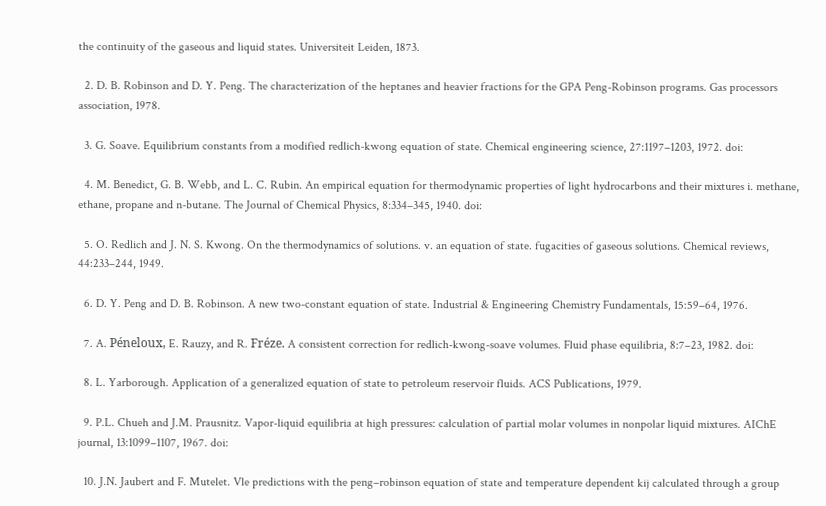the continuity of the gaseous and liquid states. Universiteit Leiden, 1873.

  2. D. B. Robinson and D. Y. Peng. The characterization of the heptanes and heavier fractions for the GPA Peng-Robinson programs. Gas processors association, 1978.

  3. G. Soave. Equilibrium constants from a modified redlich-kwong equation of state. Chemical engineering science, 27:1197–1203, 1972. doi:

  4. M. Benedict, G. B. Webb, and L. C. Rubin. An empirical equation for thermodynamic properties of light hydrocarbons and their mixtures i. methane, ethane, propane and n-butane. The Journal of Chemical Physics, 8:334–345, 1940. doi:

  5. O. Redlich and J. N. S. Kwong. On the thermodynamics of solutions. v. an equation of state. fugacities of gaseous solutions. Chemical reviews, 44:233–244, 1949.

  6. D. Y. Peng and D. B. Robinson. A new two-constant equation of state. Industrial & Engineering Chemistry Fundamentals, 15:59–64, 1976.

  7. A. Péneloux, E. Rauzy, and R. Fréze. A consistent correction for redlich-kwong-soave volumes. Fluid phase equilibria, 8:7–23, 1982. doi:

  8. L. Yarborough. Application of a generalized equation of state to petroleum reservoir fluids. ACS Publications, 1979.

  9. P.L. Chueh and J.M. Prausnitz. Vapor-liquid equilibria at high pressures: calculation of partial molar volumes in nonpolar liquid mixtures. AIChE journal, 13:1099–1107, 1967. doi:

  10. J.N. Jaubert and F. Mutelet. Vle predictions with the peng–robinson equation of state and temperature dependent kij calculated through a group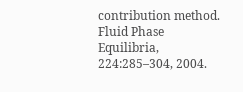contribution method. Fluid Phase Equilibria, 224:285–304, 2004.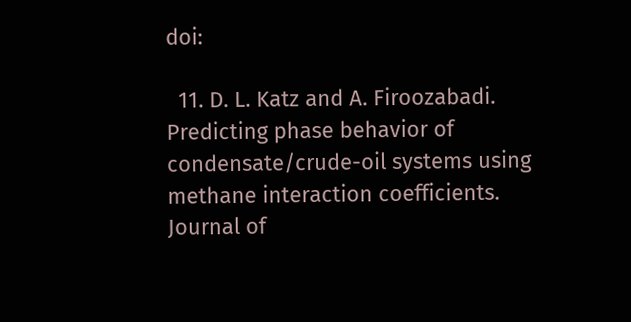doi:

  11. D. L. Katz and A. Firoozabadi. Predicting phase behavior of condensate/crude-oil systems using methane interaction coefficients. Journal of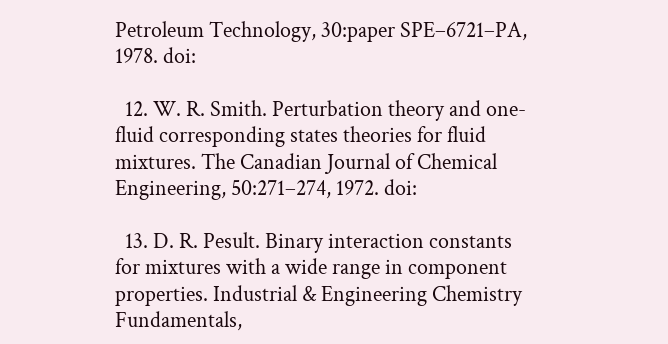Petroleum Technology, 30:paper SPE–6721–PA, 1978. doi:

  12. W. R. Smith. Perturbation theory and one-fluid corresponding states theories for fluid mixtures. The Canadian Journal of Chemical Engineering, 50:271–274, 1972. doi:

  13. D. R. Pesult. Binary interaction constants for mixtures with a wide range in component properties. Industrial & Engineering Chemistry Fundamentals,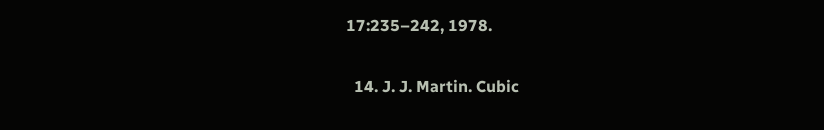17:235–242, 1978.

  14. J. J. Martin. Cubic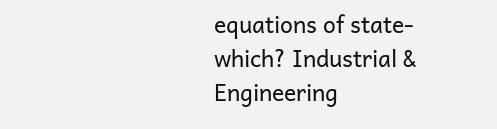equations of state-which? Industrial & Engineering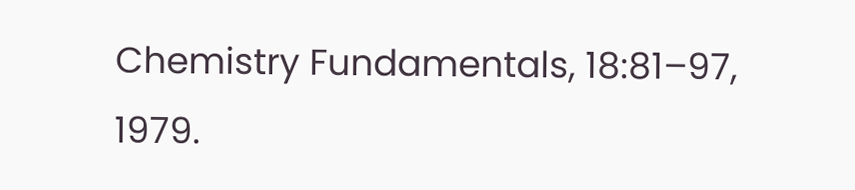Chemistry Fundamentals, 18:81–97, 1979.